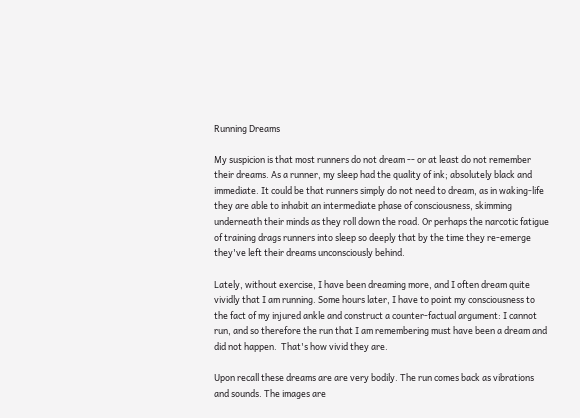Running Dreams

My suspicion is that most runners do not dream -- or at least do not remember their dreams. As a runner, my sleep had the quality of ink; absolutely black and immediate. It could be that runners simply do not need to dream, as in waking-life they are able to inhabit an intermediate phase of consciousness, skimming underneath their minds as they roll down the road. Or perhaps the narcotic fatigue of training drags runners into sleep so deeply that by the time they re-emerge they've left their dreams unconsciously behind.

Lately, without exercise, I have been dreaming more, and I often dream quite vividly that I am running. Some hours later, I have to point my consciousness to the fact of my injured ankle and construct a counter-factual argument: I cannot run, and so therefore the run that I am remembering must have been a dream and did not happen.  That's how vivid they are.

Upon recall these dreams are are very bodily. The run comes back as vibrations and sounds. The images are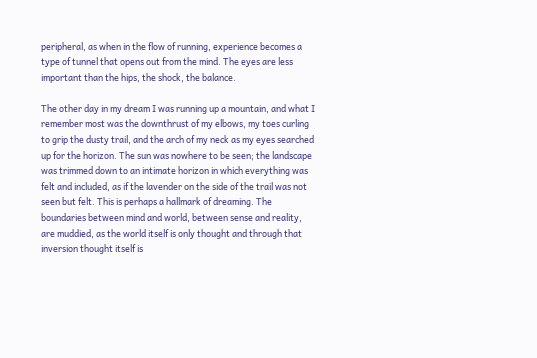peripheral, as when in the flow of running, experience becomes a type of tunnel that opens out from the mind. The eyes are less important than the hips, the shock, the balance.

The other day in my dream I was running up a mountain, and what I remember most was the downthrust of my elbows, my toes curling to grip the dusty trail, and the arch of my neck as my eyes searched up for the horizon. The sun was nowhere to be seen; the landscape was trimmed down to an intimate horizon in which everything was felt and included, as if the lavender on the side of the trail was not seen but felt. This is perhaps a hallmark of dreaming. The boundaries between mind and world, between sense and reality, are muddied, as the world itself is only thought and through that inversion thought itself is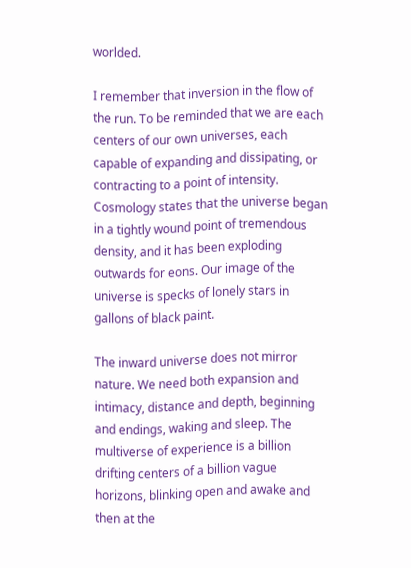worlded.

I remember that inversion in the flow of the run. To be reminded that we are each centers of our own universes, each capable of expanding and dissipating, or contracting to a point of intensity. Cosmology states that the universe began in a tightly wound point of tremendous density, and it has been exploding outwards for eons. Our image of the universe is specks of lonely stars in gallons of black paint.

The inward universe does not mirror nature. We need both expansion and intimacy, distance and depth, beginning and endings, waking and sleep. The multiverse of experience is a billion drifting centers of a billion vague horizons, blinking open and awake and then at the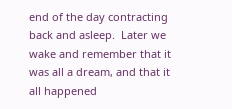end of the day contracting back and asleep.  Later we wake and remember that it was all a dream, and that it all happened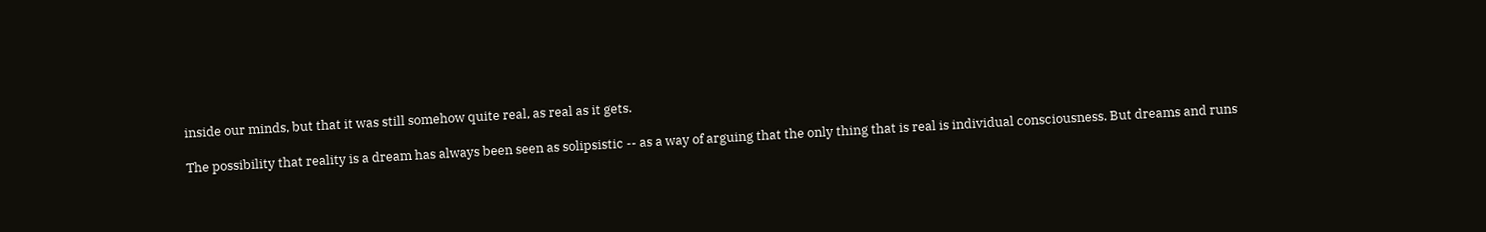inside our minds, but that it was still somehow quite real, as real as it gets.

The possibility that reality is a dream has always been seen as solipsistic -- as a way of arguing that the only thing that is real is individual consciousness. But dreams and runs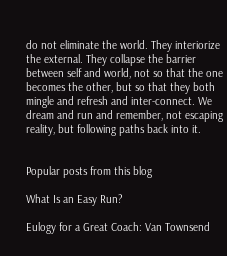do not eliminate the world. They interiorize the external. They collapse the barrier between self and world, not so that the one becomes the other, but so that they both mingle and refresh and inter-connect. We dream and run and remember, not escaping reality, but following paths back into it.


Popular posts from this blog

What Is an Easy Run?

Eulogy for a Great Coach: Van Townsend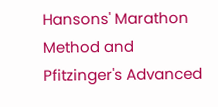Hansons' Marathon Method and Pfitzinger's Advanced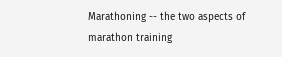Marathoning -- the two aspects of marathon training